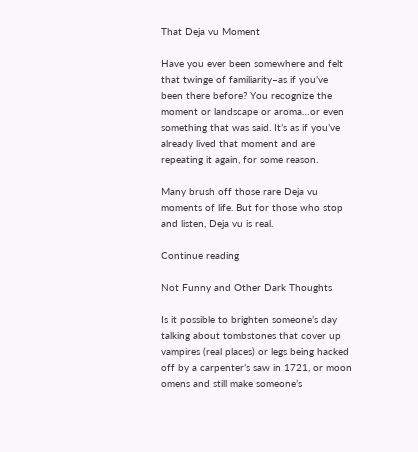That Deja vu Moment

Have you ever been somewhere and felt that twinge of familiarity–as if you’ve been there before? You recognize the moment or landscape or aroma…or even something that was said. It’s as if you’ve already lived that moment and are repeating it again, for some reason.

Many brush off those rare Deja vu moments of life. But for those who stop and listen, Deja vu is real.

Continue reading

Not Funny and Other Dark Thoughts

Is it possible to brighten someone’s day talking about tombstones that cover up vampires (real places) or legs being hacked off by a carpenter’s saw in 1721, or moon omens and still make someone’s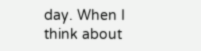day. When I think about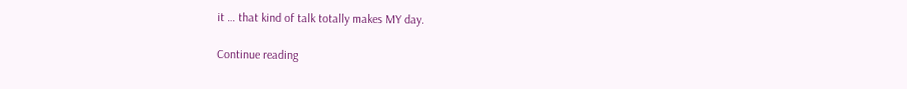it … that kind of talk totally makes MY day.

Continue reading